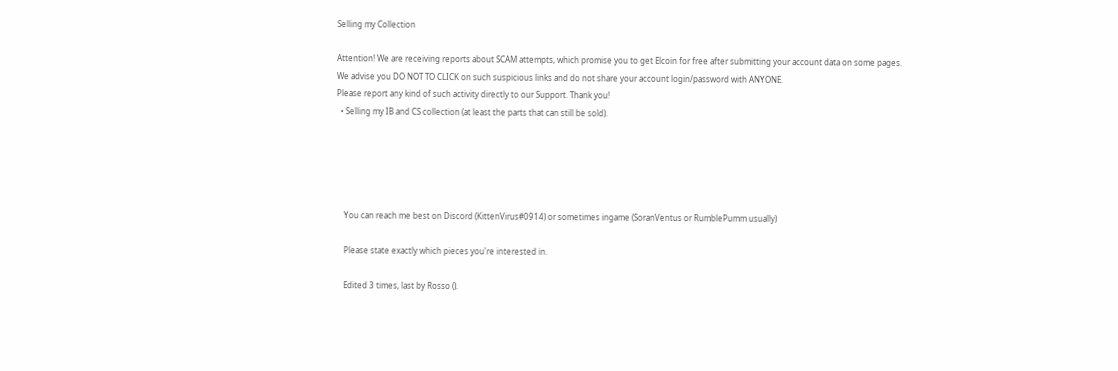Selling my Collection

Attention! We are receiving reports about SCAM attempts, which promise you to get Elcoin for free after submitting your account data on some pages.
We advise you DO NOT TO CLICK on such suspicious links and do not share your account login/password with ANYONE.
Please report any kind of such activity directly to our Support. Thank you!
  • Selling my IB and CS collection (at least the parts that can still be sold).





    You can reach me best on Discord (KittenVirus#0914) or sometimes ingame (SoranVentus or RumblePumm usually)

    Please state exactly which pieces you're interested in.

    Edited 3 times, last by Rosso ().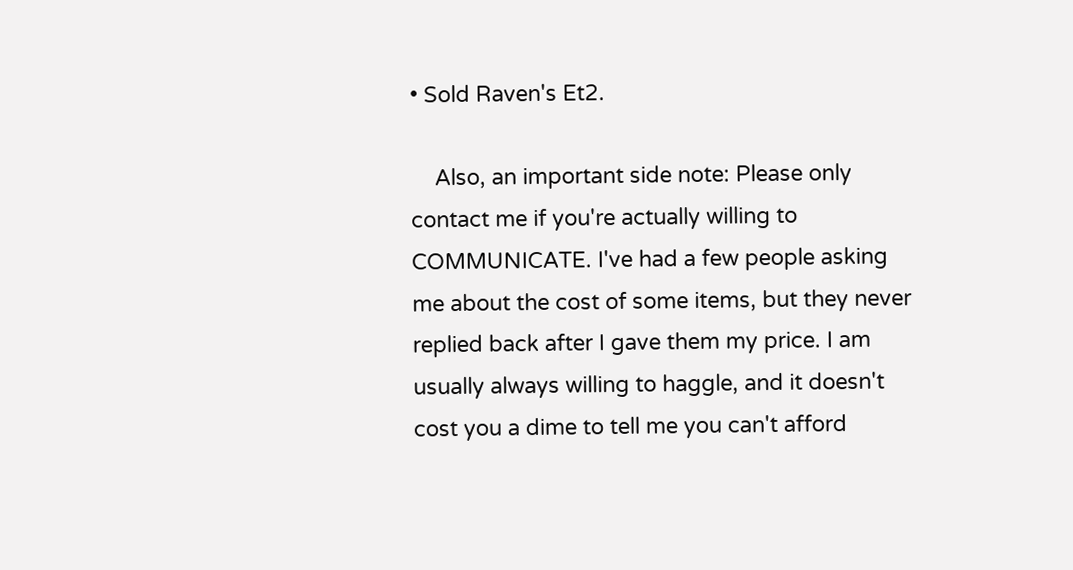• Sold Raven's Et2.

    Also, an important side note: Please only contact me if you're actually willing to COMMUNICATE. I've had a few people asking me about the cost of some items, but they never replied back after I gave them my price. I am usually always willing to haggle, and it doesn't cost you a dime to tell me you can't afford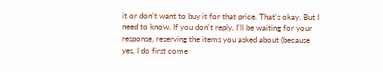it or don't want to buy it for that price. That's okay. But I need to know. If you don't reply, I'll be waiting for your response, reserving the items you asked about (because yes, I do first come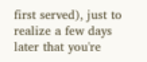first served), just to realize a few days later that you're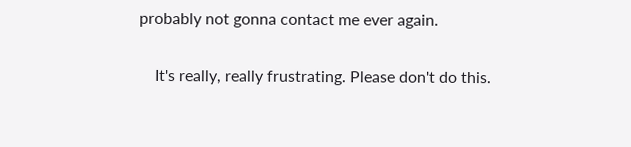probably not gonna contact me ever again.

    It's really, really frustrating. Please don't do this.